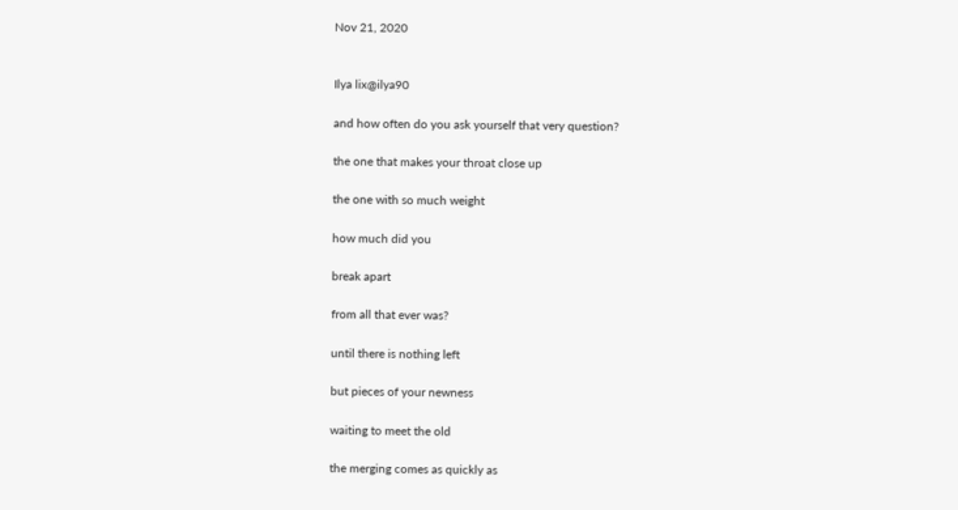Nov 21, 2020


Ilya lix@ilya90

and how often do you ask yourself that very question?

the one that makes your throat close up

the one with so much weight

how much did you

break apart

from all that ever was?

until there is nothing left

but pieces of your newness

waiting to meet the old

the merging comes as quickly as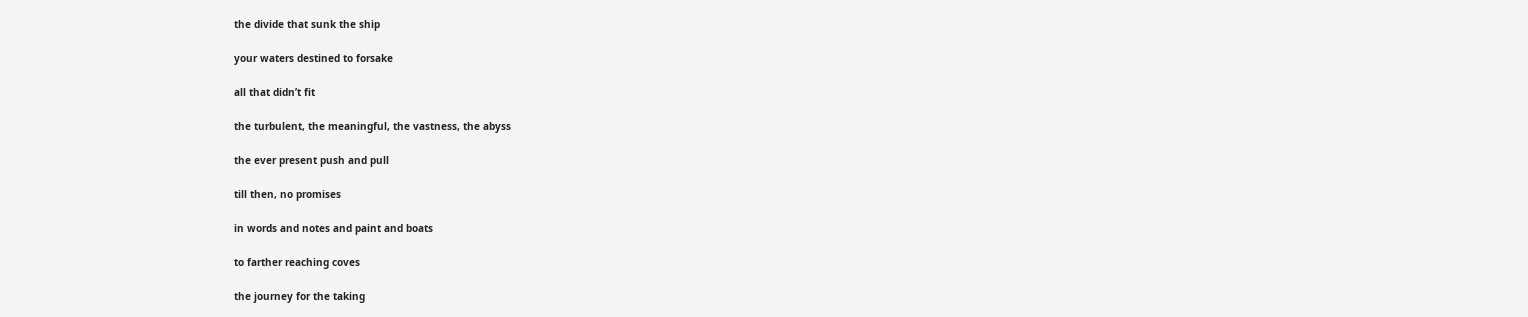the divide that sunk the ship

your waters destined to forsake

all that didn’t fit

the turbulent, the meaningful, the vastness, the abyss

the ever present push and pull

till then, no promises

in words and notes and paint and boats

to farther reaching coves

the journey for the taking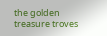the golden treasure troves